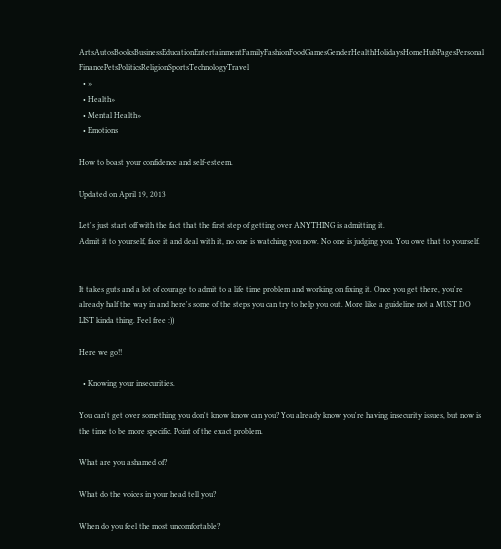ArtsAutosBooksBusinessEducationEntertainmentFamilyFashionFoodGamesGenderHealthHolidaysHomeHubPagesPersonal FinancePetsPoliticsReligionSportsTechnologyTravel
  • »
  • Health»
  • Mental Health»
  • Emotions

How to boast your confidence and self-esteem.

Updated on April 19, 2013

Let's just start off with the fact that the first step of getting over ANYTHING is admitting it.
Admit it to yourself, face it and deal with it, no one is watching you now. No one is judging you. You owe that to yourself.


It takes guts and a lot of courage to admit to a life time problem and working on fixing it. Once you get there, you're already half the way in and here's some of the steps you can try to help you out. More like a guideline not a MUST DO LIST kinda thing. Feel free :))

Here we go!!

  • Knowing your insecurities.

You can't get over something you don't know know can you? You already know you're having insecurity issues, but now is the time to be more specific. Point of the exact problem.

What are you ashamed of?

What do the voices in your head tell you?

When do you feel the most uncomfortable?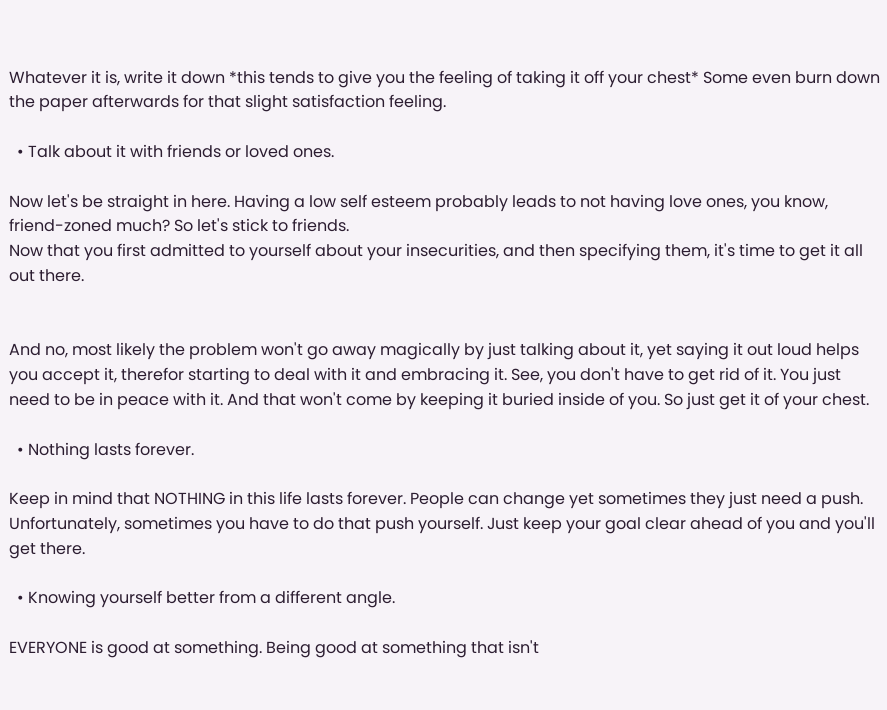Whatever it is, write it down *this tends to give you the feeling of taking it off your chest* Some even burn down the paper afterwards for that slight satisfaction feeling.

  • Talk about it with friends or loved ones.

Now let's be straight in here. Having a low self esteem probably leads to not having love ones, you know, friend-zoned much? So let's stick to friends.
Now that you first admitted to yourself about your insecurities, and then specifying them, it's time to get it all out there.


And no, most likely the problem won't go away magically by just talking about it, yet saying it out loud helps you accept it, therefor starting to deal with it and embracing it. See, you don't have to get rid of it. You just need to be in peace with it. And that won't come by keeping it buried inside of you. So just get it of your chest.

  • Nothing lasts forever.

Keep in mind that NOTHING in this life lasts forever. People can change yet sometimes they just need a push. Unfortunately, sometimes you have to do that push yourself. Just keep your goal clear ahead of you and you'll get there.

  • Knowing yourself better from a different angle.

EVERYONE is good at something. Being good at something that isn't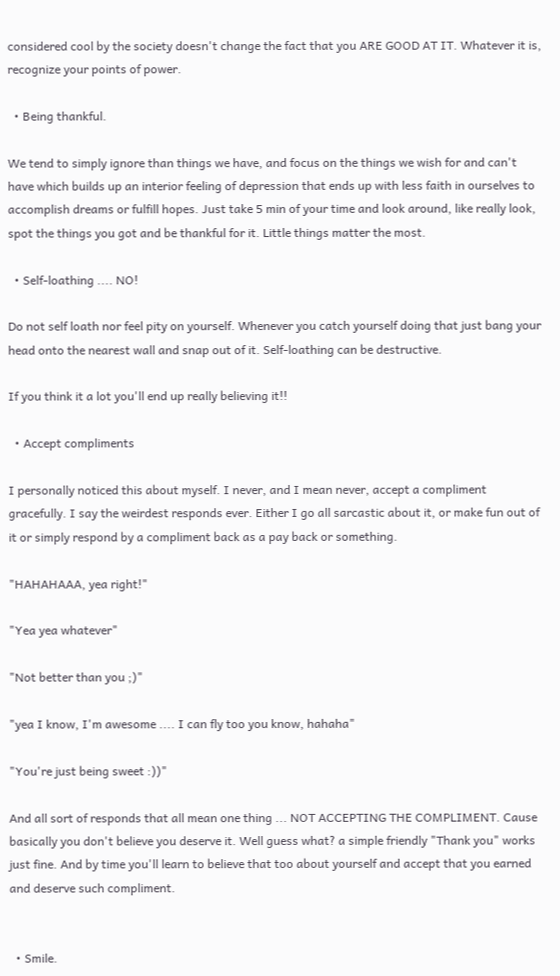considered cool by the society doesn't change the fact that you ARE GOOD AT IT. Whatever it is, recognize your points of power.

  • Being thankful.

We tend to simply ignore than things we have, and focus on the things we wish for and can't have which builds up an interior feeling of depression that ends up with less faith in ourselves to accomplish dreams or fulfill hopes. Just take 5 min of your time and look around, like really look, spot the things you got and be thankful for it. Little things matter the most.

  • Self-loathing .... NO!

Do not self loath nor feel pity on yourself. Whenever you catch yourself doing that just bang your head onto the nearest wall and snap out of it. Self-loathing can be destructive.

If you think it a lot you'll end up really believing it!!

  • Accept compliments

I personally noticed this about myself. I never, and I mean never, accept a compliment gracefully. I say the weirdest responds ever. Either I go all sarcastic about it, or make fun out of it or simply respond by a compliment back as a pay back or something.

"HAHAHAAA, yea right!"

"Yea yea whatever"

"Not better than you ;)"

"yea I know, I'm awesome .... I can fly too you know, hahaha"

"You're just being sweet :))"

And all sort of responds that all mean one thing ... NOT ACCEPTING THE COMPLIMENT. Cause basically you don't believe you deserve it. Well guess what? a simple friendly "Thank you" works just fine. And by time you'll learn to believe that too about yourself and accept that you earned and deserve such compliment.


  • Smile.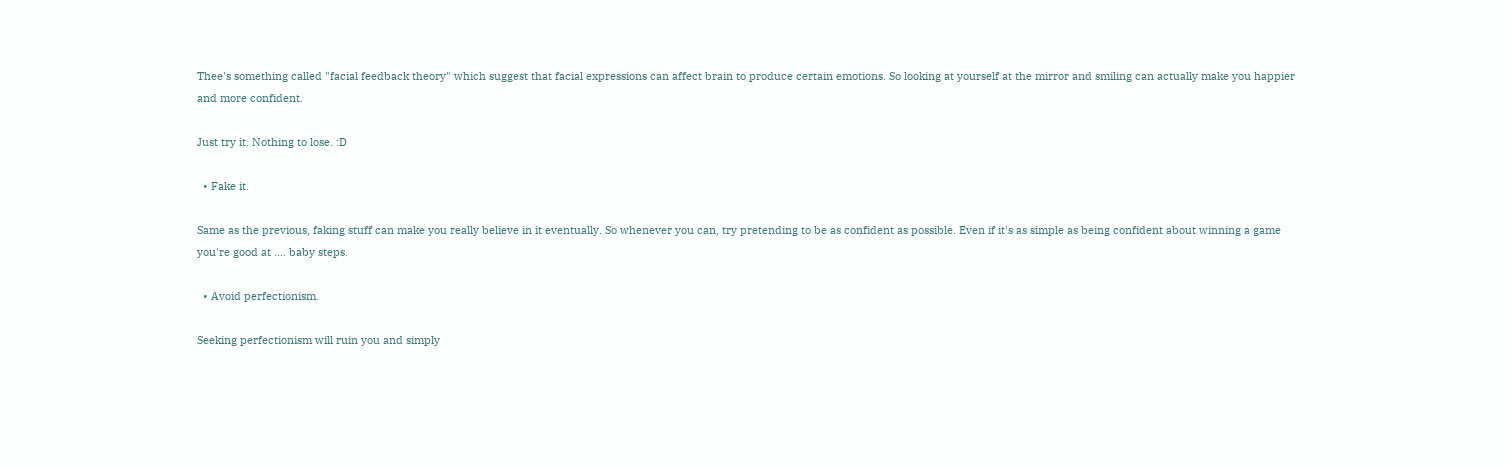Thee's something called "facial feedback theory" which suggest that facial expressions can affect brain to produce certain emotions. So looking at yourself at the mirror and smiling can actually make you happier and more confident.

Just try it. Nothing to lose. :D

  • Fake it.

Same as the previous, faking stuff can make you really believe in it eventually. So whenever you can, try pretending to be as confident as possible. Even if it's as simple as being confident about winning a game you're good at .... baby steps.

  • Avoid perfectionism.

Seeking perfectionism will ruin you and simply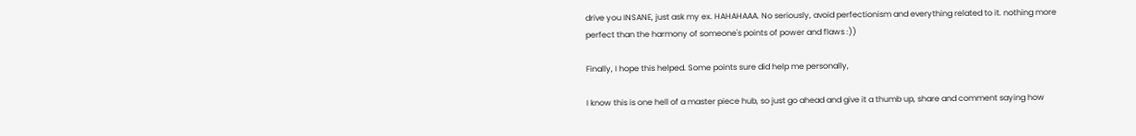drive you INSANE, just ask my ex. HAHAHAAA. No seriously, avoid perfectionism and everything related to it. nothing more perfect than the harmony of someone's points of power and flaws :))

Finally, I hope this helped. Some points sure did help me personally,

I know this is one hell of a master piece hub, so just go ahead and give it a thumb up, share and comment saying how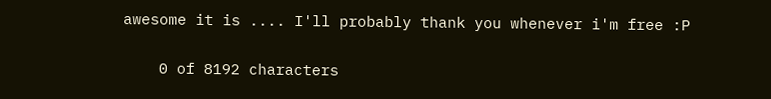awesome it is .... I'll probably thank you whenever i'm free :P


    0 of 8192 characters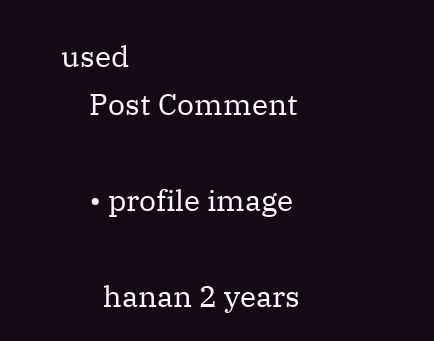used
    Post Comment

    • profile image

      hanan 2 years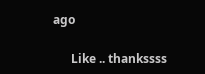ago

      Like .. thankssss